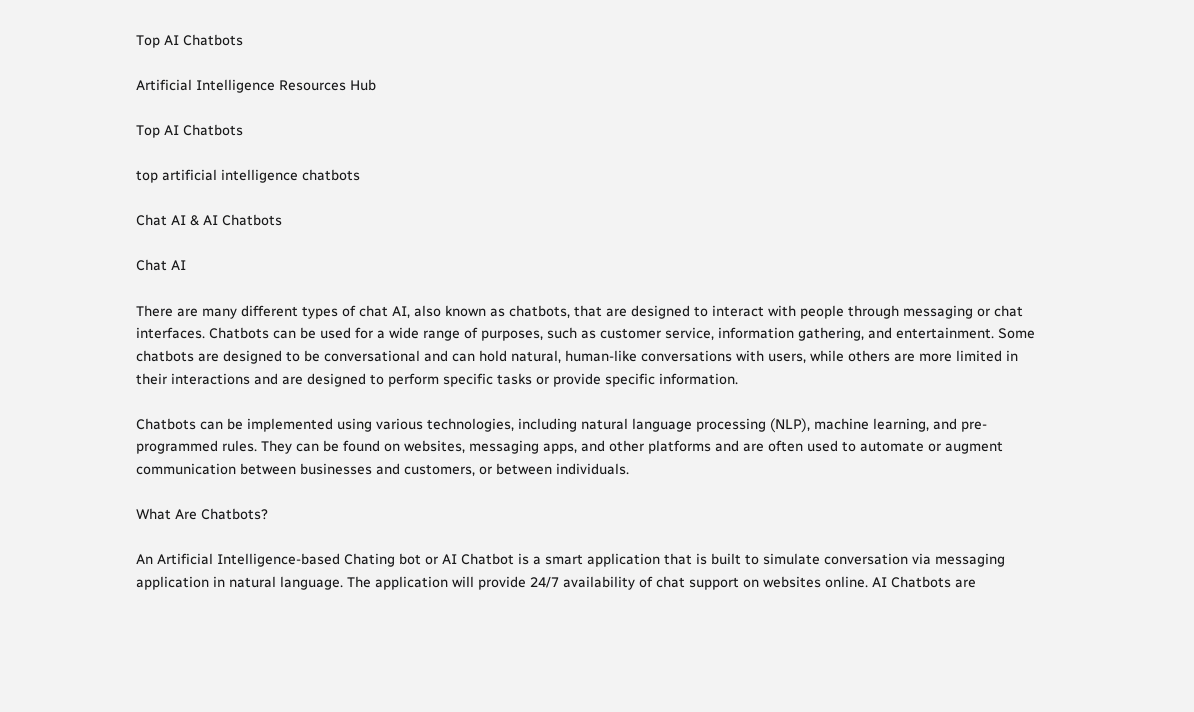Top AI Chatbots

Artificial Intelligence Resources Hub

Top AI Chatbots

top artificial intelligence chatbots

Chat AI & AI Chatbots

Chat AI

There are many different types of chat AI, also known as chatbots, that are designed to interact with people through messaging or chat interfaces. Chatbots can be used for a wide range of purposes, such as customer service, information gathering, and entertainment. Some chatbots are designed to be conversational and can hold natural, human-like conversations with users, while others are more limited in their interactions and are designed to perform specific tasks or provide specific information.

Chatbots can be implemented using various technologies, including natural language processing (NLP), machine learning, and pre-programmed rules. They can be found on websites, messaging apps, and other platforms and are often used to automate or augment communication between businesses and customers, or between individuals.

What Are Chatbots?

An Artificial Intelligence-based Chating bot or AI Chatbot is a smart application that is built to simulate conversation via messaging application in natural language. The application will provide 24/7 availability of chat support on websites online. AI Chatbots are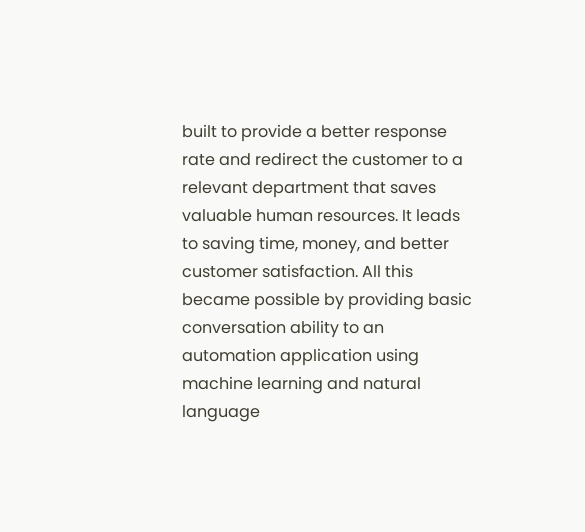built to provide a better response rate and redirect the customer to a relevant department that saves valuable human resources. It leads to saving time, money, and better customer satisfaction. All this became possible by providing basic conversation ability to an automation application using machine learning and natural language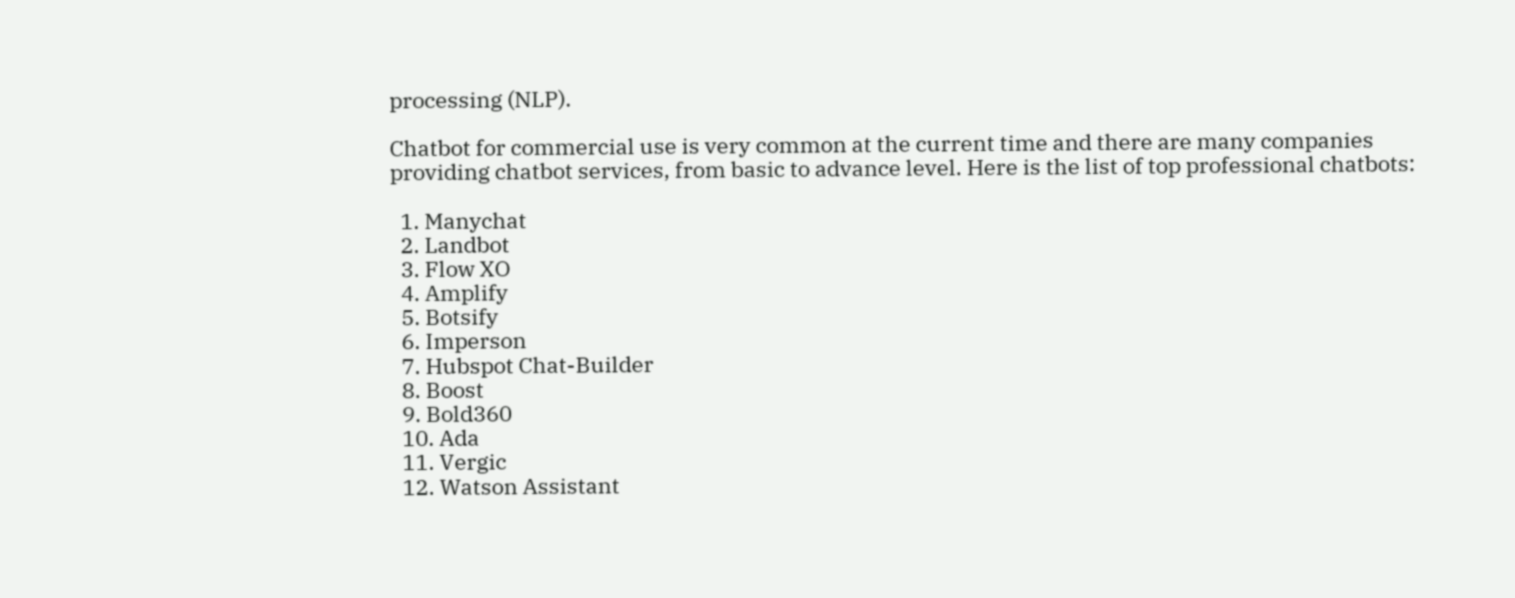processing (NLP).

Chatbot for commercial use is very common at the current time and there are many companies providing chatbot services, from basic to advance level. Here is the list of top professional chatbots:

  1. Manychat
  2. Landbot
  3. Flow XO
  4. Amplify
  5. Botsify
  6. Imperson
  7. Hubspot Chat-Builder
  8. Boost
  9. Bold360
  10. Ada
  11. Vergic
  12. Watson Assistant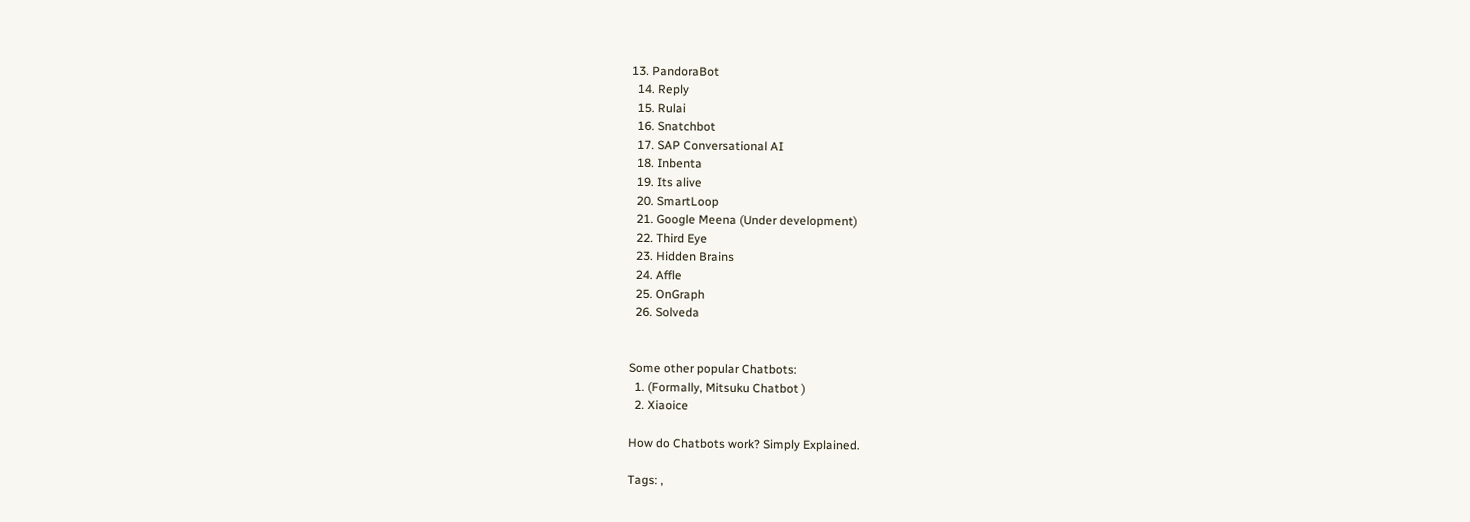13. PandoraBot
  14. Reply
  15. Rulai
  16. Snatchbot
  17. SAP Conversational AI
  18. Inbenta
  19. Its alive
  20. SmartLoop
  21. Google Meena (Under development)
  22. Third Eye
  23. Hidden Brains
  24. Affle
  25. OnGraph
  26. Solveda


Some other popular Chatbots:
  1. (Formally, Mitsuku Chatbot )
  2. Xiaoice

How do Chatbots work? Simply Explained.

Tags: ,